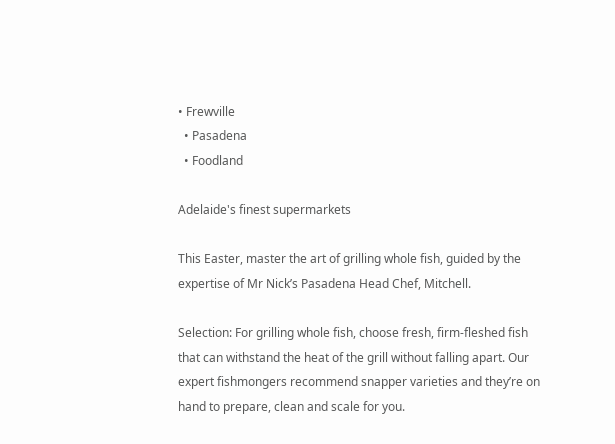• Frewville
  • Pasadena
  • Foodland

Adelaide's finest supermarkets

This Easter, master the art of grilling whole fish, guided by the expertise of Mr Nick’s Pasadena Head Chef, Mitchell.

Selection: For grilling whole fish, choose fresh, firm-fleshed fish that can withstand the heat of the grill without falling apart. Our expert fishmongers recommend snapper varieties and they’re on hand to prepare, clean and scale for you.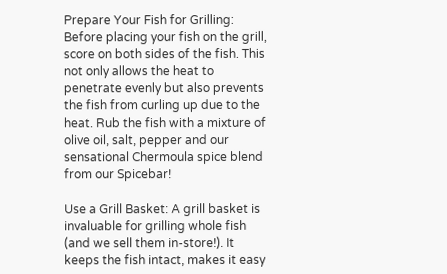Prepare Your Fish for Grilling: Before placing your fish on the grill, score on both sides of the fish. This not only allows the heat to penetrate evenly but also prevents the fish from curling up due to the heat. Rub the fish with a mixture of olive oil, salt, pepper and our sensational Chermoula spice blend from our Spicebar!

Use a Grill Basket: A grill basket is invaluable for grilling whole fish (and we sell them in-store!). It keeps the fish intact, makes it easy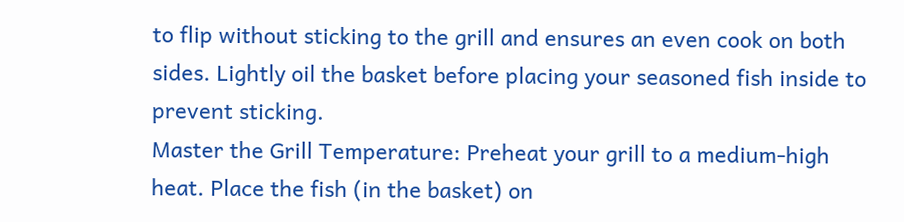to flip without sticking to the grill and ensures an even cook on both sides. Lightly oil the basket before placing your seasoned fish inside to prevent sticking.
Master the Grill Temperature: Preheat your grill to a medium-high heat. Place the fish (in the basket) on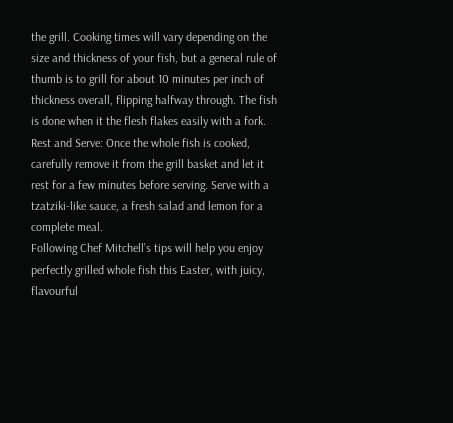the grill. Cooking times will vary depending on the size and thickness of your fish, but a general rule of thumb is to grill for about 10 minutes per inch of thickness overall, flipping halfway through. The fish is done when it the flesh flakes easily with a fork.
Rest and Serve: Once the whole fish is cooked, carefully remove it from the grill basket and let it rest for a few minutes before serving. Serve with a tzatziki-like sauce, a fresh salad and lemon for a complete meal.
Following Chef Mitchell’s tips will help you enjoy perfectly grilled whole fish this Easter, with juicy, flavourful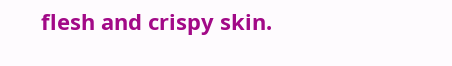flesh and crispy skin.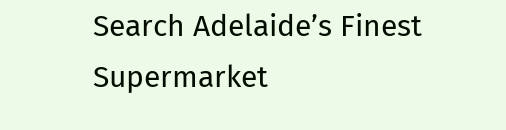Search Adelaide’s Finest Supermarket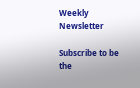Weekly Newsletter

Subscribe to be the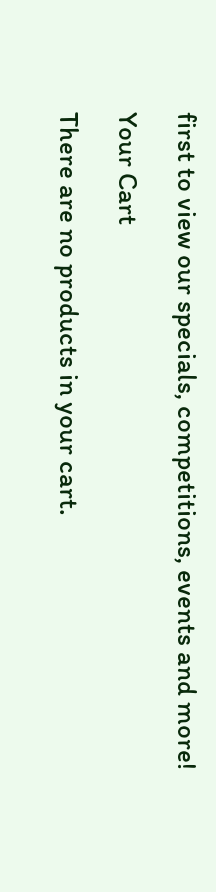first to view our specials, competitions, events and more!

Your Cart

There are no products in your cart.